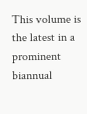This volume is the latest in a prominent biannual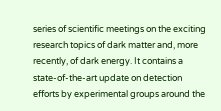series of scientific meetings on the exciting research topics of dark matter and, more recently, of dark energy. It contains a state-of-the-art update on detection efforts by experimental groups around the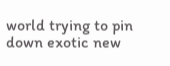world trying to pin down exotic new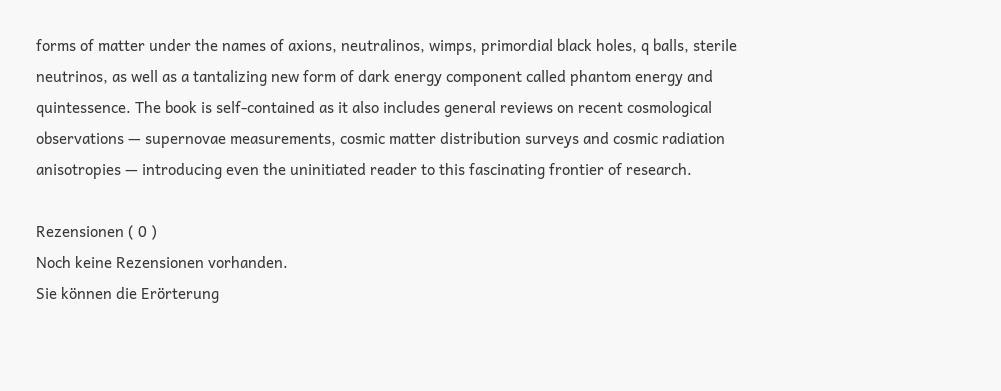forms of matter under the names of axions, neutralinos, wimps, primordial black holes, q balls, sterile neutrinos, as well as a tantalizing new form of dark energy component called phantom energy and quintessence. The book is self-contained as it also includes general reviews on recent cosmological observations — supernovae measurements, cosmic matter distribution surveys and cosmic radiation anisotropies — introducing even the uninitiated reader to this fascinating frontier of research.

Rezensionen ( 0 )
Noch keine Rezensionen vorhanden.
Sie können die Erörterung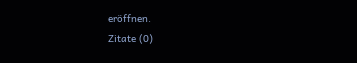eröffnen.
Zitate (0)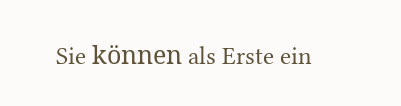Sie können als Erste ein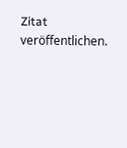Zitat veröffentlichen.